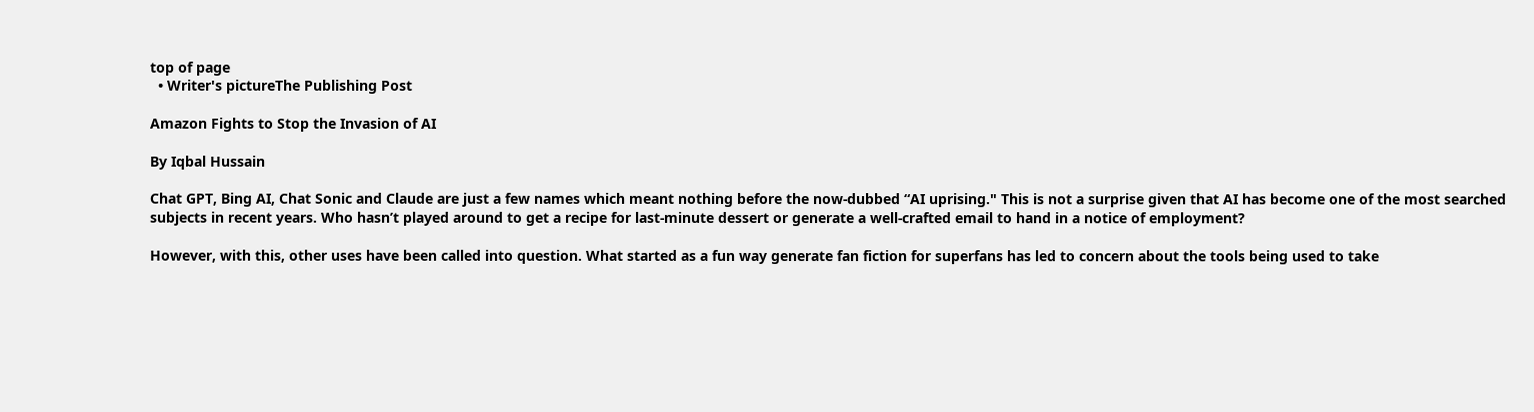top of page
  • Writer's pictureThe Publishing Post

Amazon Fights to Stop the Invasion of AI

By Iqbal Hussain

Chat GPT, Bing AI, Chat Sonic and Claude are just a few names which meant nothing before the now-dubbed “AI uprising." This is not a surprise given that AI has become one of the most searched subjects in recent years. Who hasn’t played around to get a recipe for last-minute dessert or generate a well-crafted email to hand in a notice of employment?

However, with this, other uses have been called into question. What started as a fun way generate fan fiction for superfans has led to concern about the tools being used to take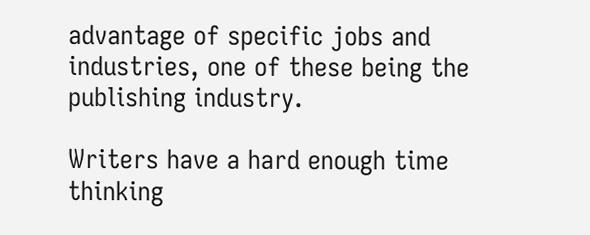advantage of specific jobs and industries, one of these being the publishing industry.

Writers have a hard enough time thinking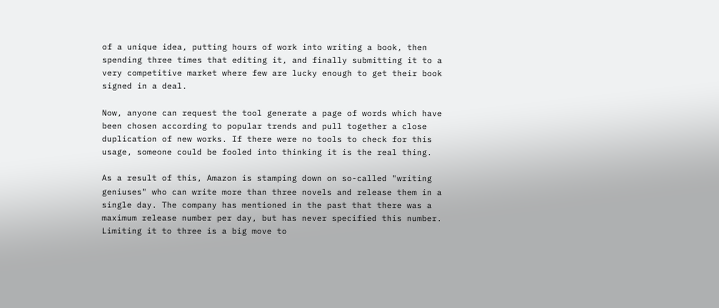of a unique idea, putting hours of work into writing a book, then spending three times that editing it, and finally submitting it to a very competitive market where few are lucky enough to get their book signed in a deal.

Now, anyone can request the tool generate a page of words which have been chosen according to popular trends and pull together a close duplication of new works. If there were no tools to check for this usage, someone could be fooled into thinking it is the real thing.

As a result of this, Amazon is stamping down on so-called "writing geniuses" who can write more than three novels and release them in a single day. The company has mentioned in the past that there was a maximum release number per day, but has never specified this number. Limiting it to three is a big move to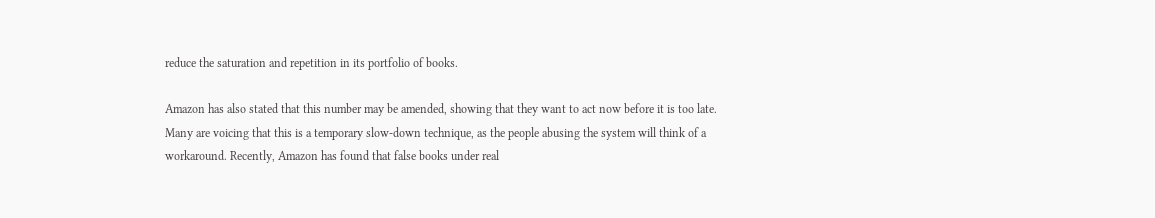reduce the saturation and repetition in its portfolio of books.

Amazon has also stated that this number may be amended, showing that they want to act now before it is too late. Many are voicing that this is a temporary slow-down technique, as the people abusing the system will think of a workaround. Recently, Amazon has found that false books under real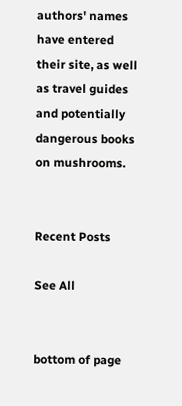authors' names have entered their site, as well as travel guides and potentially dangerous books on mushrooms.


Recent Posts

See All


bottom of page